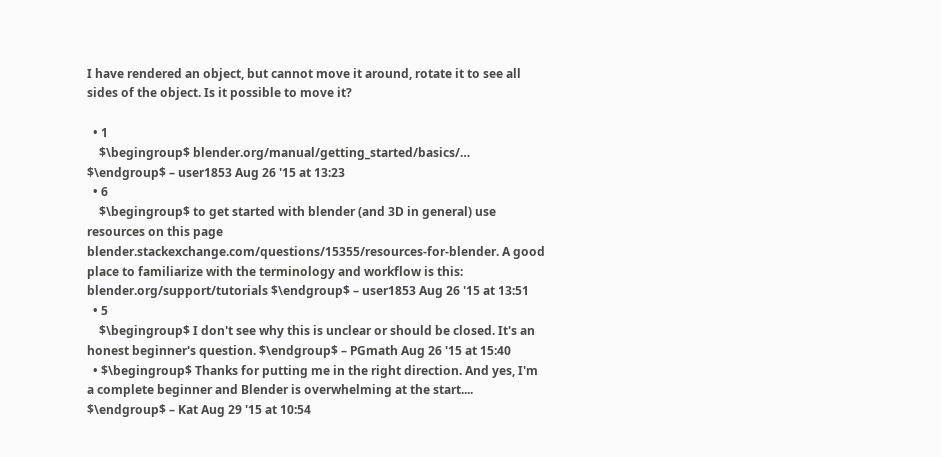I have rendered an object, but cannot move it around, rotate it to see all sides of the object. Is it possible to move it?

  • 1
    $\begingroup$ blender.org/manual/getting_started/basics/… $\endgroup$ – user1853 Aug 26 '15 at 13:23
  • 6
    $\begingroup$ to get started with blender (and 3D in general) use resources on this page blender.stackexchange.com/questions/15355/resources-for-blender. A good place to familiarize with the terminology and workflow is this: blender.org/support/tutorials $\endgroup$ – user1853 Aug 26 '15 at 13:51
  • 5
    $\begingroup$ I don't see why this is unclear or should be closed. It's an honest beginner's question. $\endgroup$ – PGmath Aug 26 '15 at 15:40
  • $\begingroup$ Thanks for putting me in the right direction. And yes, I'm a complete beginner and Blender is overwhelming at the start.... $\endgroup$ – Kat Aug 29 '15 at 10:54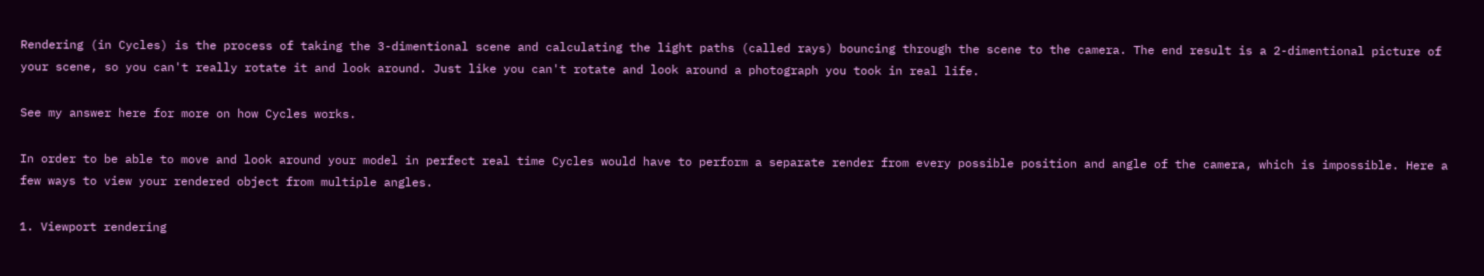Rendering (in Cycles) is the process of taking the 3-dimentional scene and calculating the light paths (called rays) bouncing through the scene to the camera. The end result is a 2-dimentional picture of your scene, so you can't really rotate it and look around. Just like you can't rotate and look around a photograph you took in real life.

See my answer here for more on how Cycles works.

In order to be able to move and look around your model in perfect real time Cycles would have to perform a separate render from every possible position and angle of the camera, which is impossible. Here a few ways to view your rendered object from multiple angles.

1. Viewport rendering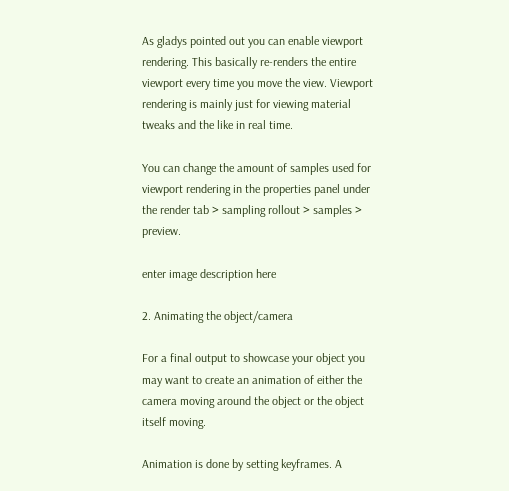As gladys pointed out you can enable viewport rendering. This basically re-renders the entire viewport every time you move the view. Viewport rendering is mainly just for viewing material tweaks and the like in real time.

You can change the amount of samples used for viewport rendering in the properties panel under the render tab > sampling rollout > samples > preview.

enter image description here

2. Animating the object/camera

For a final output to showcase your object you may want to create an animation of either the camera moving around the object or the object itself moving.

Animation is done by setting keyframes. A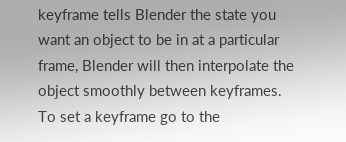keyframe tells Blender the state you want an object to be in at a particular frame, Blender will then interpolate the object smoothly between keyframes. To set a keyframe go to the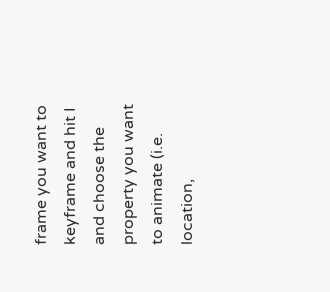frame you want to keyframe and hit I and choose the property you want to animate (i.e. location,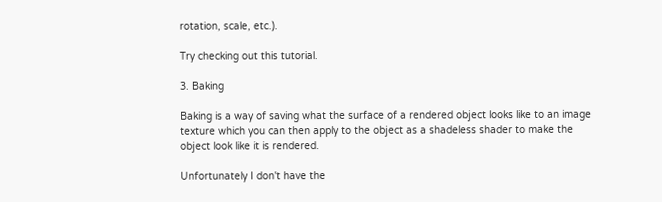rotation, scale, etc.).

Try checking out this tutorial.

3. Baking

Baking is a way of saving what the surface of a rendered object looks like to an image texture which you can then apply to the object as a shadeless shader to make the object look like it is rendered.

Unfortunately I don't have the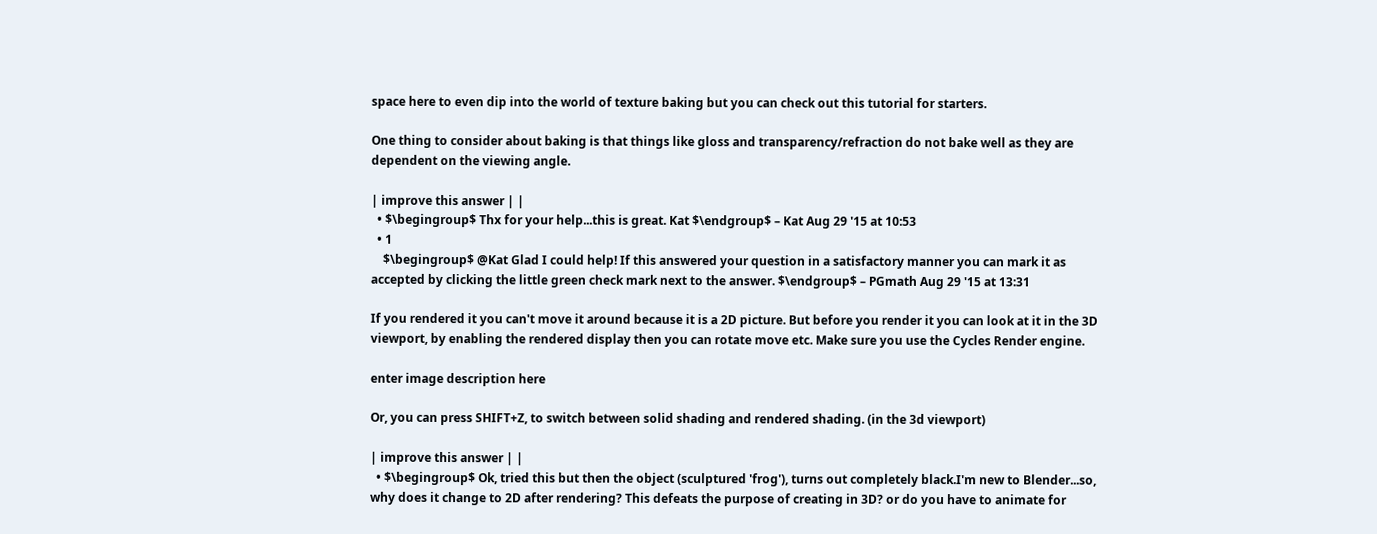space here to even dip into the world of texture baking but you can check out this tutorial for starters.

One thing to consider about baking is that things like gloss and transparency/refraction do not bake well as they are dependent on the viewing angle.

| improve this answer | |
  • $\begingroup$ Thx for your help...this is great. Kat $\endgroup$ – Kat Aug 29 '15 at 10:53
  • 1
    $\begingroup$ @Kat Glad I could help! If this answered your question in a satisfactory manner you can mark it as accepted by clicking the little green check mark next to the answer. $\endgroup$ – PGmath Aug 29 '15 at 13:31

If you rendered it you can't move it around because it is a 2D picture. But before you render it you can look at it in the 3D viewport, by enabling the rendered display then you can rotate move etc. Make sure you use the Cycles Render engine.

enter image description here

Or, you can press SHIFT+Z, to switch between solid shading and rendered shading. (in the 3d viewport)

| improve this answer | |
  • $\begingroup$ Ok, tried this but then the object (sculptured 'frog'), turns out completely black.I'm new to Blender...so, why does it change to 2D after rendering? This defeats the purpose of creating in 3D? or do you have to animate for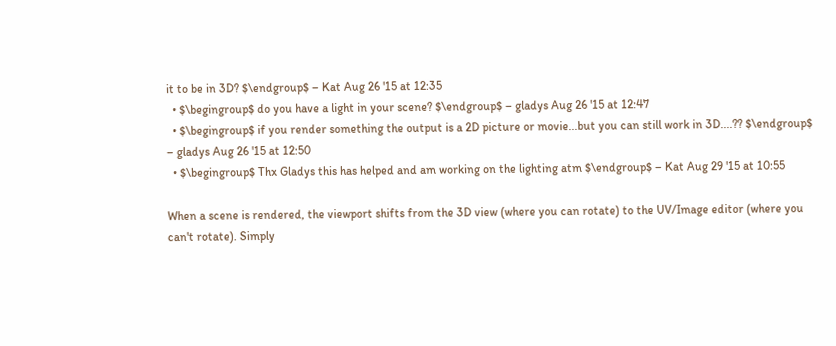it to be in 3D? $\endgroup$ – Kat Aug 26 '15 at 12:35
  • $\begingroup$ do you have a light in your scene? $\endgroup$ – gladys Aug 26 '15 at 12:47
  • $\begingroup$ if you render something the output is a 2D picture or movie...but you can still work in 3D....?? $\endgroup$ – gladys Aug 26 '15 at 12:50
  • $\begingroup$ Thx Gladys this has helped and am working on the lighting atm $\endgroup$ – Kat Aug 29 '15 at 10:55

When a scene is rendered, the viewport shifts from the 3D view (where you can rotate) to the UV/Image editor (where you can't rotate). Simply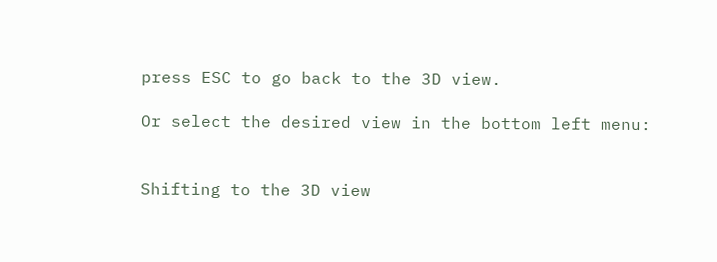press ESC to go back to the 3D view.

Or select the desired view in the bottom left menu:


Shifting to the 3D view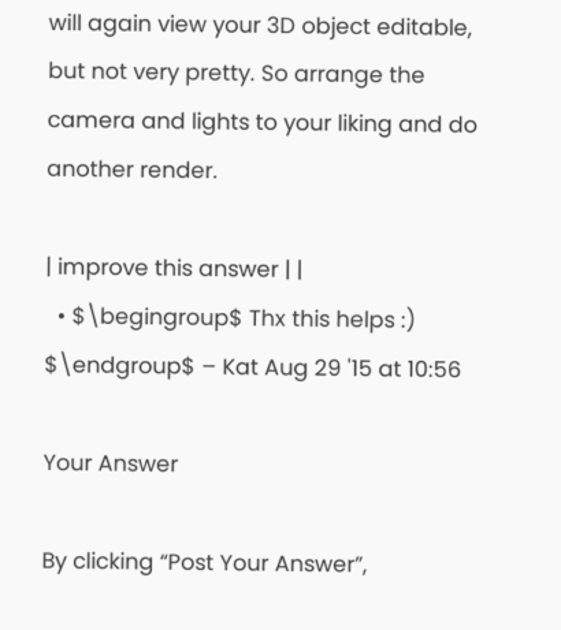will again view your 3D object editable, but not very pretty. So arrange the camera and lights to your liking and do another render.

| improve this answer | |
  • $\begingroup$ Thx this helps :) $\endgroup$ – Kat Aug 29 '15 at 10:56

Your Answer

By clicking “Post Your Answer”,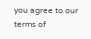you agree to our terms of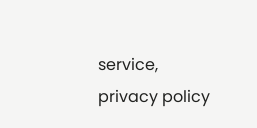service, privacy policy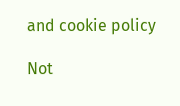and cookie policy

Not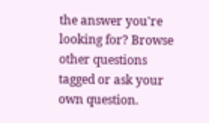the answer you're looking for? Browse other questions tagged or ask your own question.